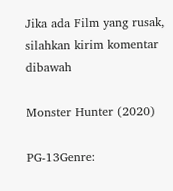Jika ada Film yang rusak, silahkan kirim komentar dibawah

Monster Hunter (2020)

PG-13Genre: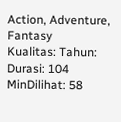Action, Adventure, Fantasy
Kualitas: Tahun: Durasi: 104 MinDilihat: 58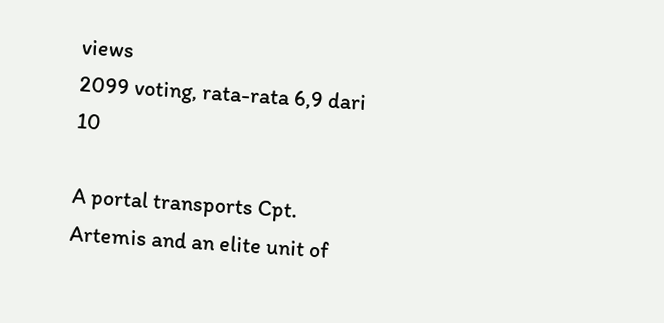views
2099 voting, rata-rata 6,9 dari 10

A portal transports Cpt. Artemis and an elite unit of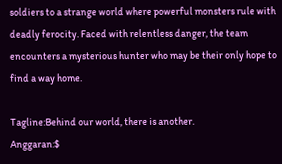soldiers to a strange world where powerful monsters rule with deadly ferocity. Faced with relentless danger, the team encounters a mysterious hunter who may be their only hope to find a way home.

Tagline:Behind our world, there is another.
Anggaran:$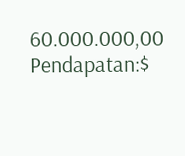60.000.000,00
Pendapatan:$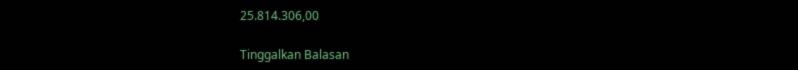25.814.306,00

Tinggalkan Balasan